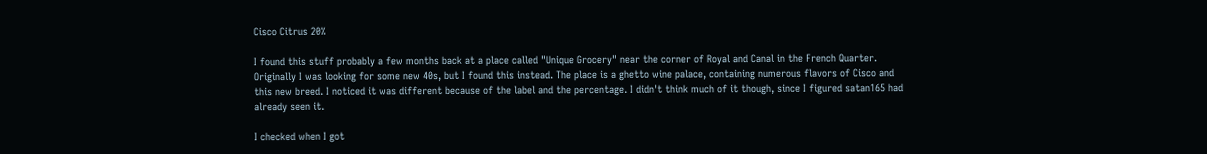Cisco Citrus 20%

I found this stuff probably a few months back at a place called "Unique Grocery" near the corner of Royal and Canal in the French Quarter. Originally I was looking for some new 40s, but I found this instead. The place is a ghetto wine palace, containing numerous flavors of Cisco and this new breed. I noticed it was different because of the label and the percentage. I didn't think much of it though, since I figured satan165 had already seen it.

I checked when I got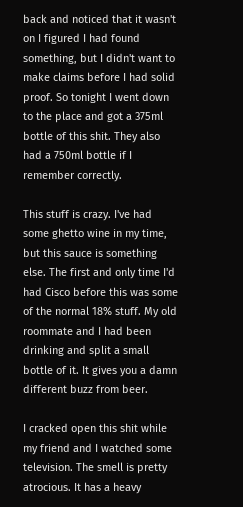back and noticed that it wasn't on I figured I had found something, but I didn't want to make claims before I had solid proof. So tonight I went down to the place and got a 375ml bottle of this shit. They also had a 750ml bottle if I remember correctly.

This stuff is crazy. I've had some ghetto wine in my time, but this sauce is something else. The first and only time I'd had Cisco before this was some of the normal 18% stuff. My old roommate and I had been drinking and split a small bottle of it. It gives you a damn different buzz from beer.

I cracked open this shit while my friend and I watched some television. The smell is pretty atrocious. It has a heavy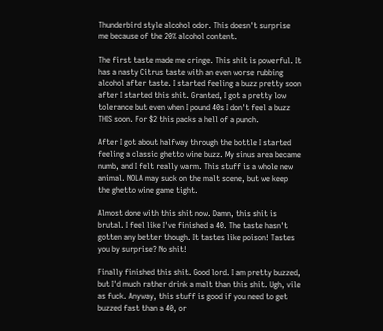Thunderbird style alcohol odor. This doesn't surprise me because of the 20% alcohol content.

The first taste made me cringe. This shit is powerful. It has a nasty Citrus taste with an even worse rubbing alcohol after taste. I started feeling a buzz pretty soon after I started this shit. Granted, I got a pretty low tolerance but even when I pound 40s I don't feel a buzz THIS soon. For $2 this packs a hell of a punch.

After I got about halfway through the bottle I started feeling a classic ghetto wine buzz. My sinus area became numb, and I felt really warm. This stuff is a whole new animal. NOLA may suck on the malt scene, but we keep the ghetto wine game tight.

Almost done with this shit now. Damn, this shit is brutal. I feel like I've finished a 40. The taste hasn't gotten any better though. It tastes like poison! Tastes you by surprise? No shit!

Finally finished this shit. Good lord. I am pretty buzzed, but I'd much rather drink a malt than this shit. Ugh, vile as fuck. Anyway, this stuff is good if you need to get buzzed fast than a 40, or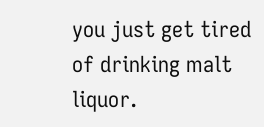you just get tired of drinking malt liquor.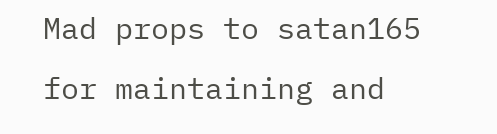Mad props to satan165 for maintaining and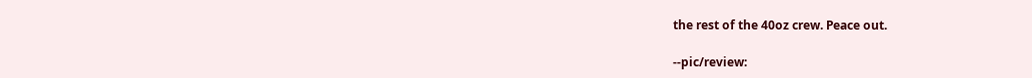the rest of the 40oz crew. Peace out.

--pic/review: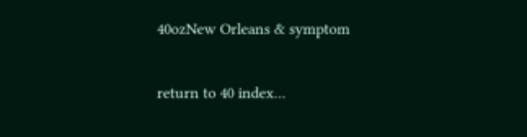40ozNew Orleans & symptom

return to 40 index...